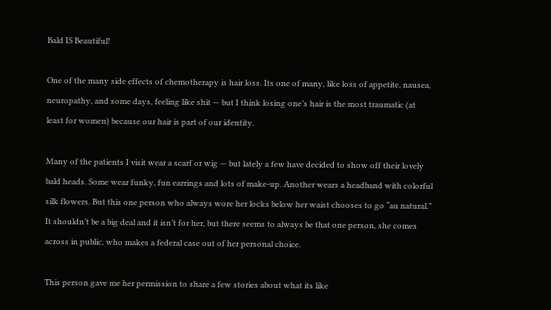Bald IS Beautiful!

One of the many side effects of chemotherapy is hair loss. Its one of many, like loss of appetite, nausea, neuropathy, and some days, feeling like shit — but I think losing one’s hair is the most traumatic (at least for women) because our hair is part of our identity.

Many of the patients I visit wear a scarf or wig — but lately a few have decided to show off their lovely bald heads. Some wear funky, fun earrings and lots of make-up. Another wears a headband with colorful silk flowers. But this one person who always wore her locks below her waist chooses to go “au natural.” It shouldn’t be a big deal and it isn’t for her, but there seems to always be that one person, she comes across in public, who makes a federal case out of her personal choice.

This person gave me her permission to share a few stories about what its like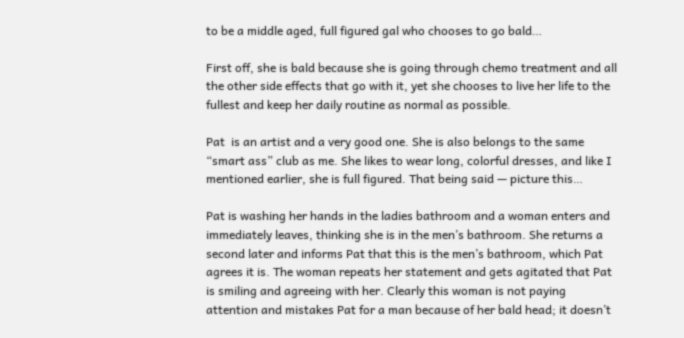to be a middle aged, full figured gal who chooses to go bald…

First off, she is bald because she is going through chemo treatment and all the other side effects that go with it, yet she chooses to live her life to the fullest and keep her daily routine as normal as possible.

Pat  is an artist and a very good one. She is also belongs to the same “smart ass” club as me. She likes to wear long, colorful dresses, and like I mentioned earlier, she is full figured. That being said — picture this…

Pat is washing her hands in the ladies bathroom and a woman enters and immediately leaves, thinking she is in the men’s bathroom. She returns a second later and informs Pat that this is the men’s bathroom, which Pat agrees it is. The woman repeats her statement and gets agitated that Pat is smiling and agreeing with her. Clearly this woman is not paying attention and mistakes Pat for a man because of her bald head; it doesn’t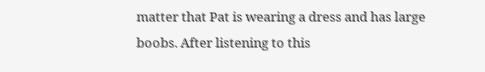matter that Pat is wearing a dress and has large boobs. After listening to this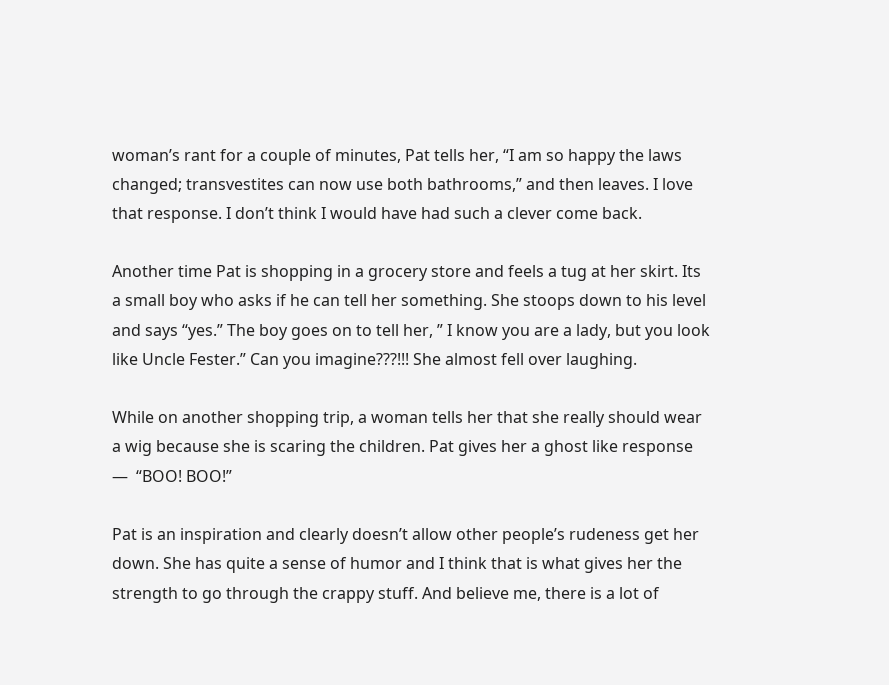woman’s rant for a couple of minutes, Pat tells her, “I am so happy the laws changed; transvestites can now use both bathrooms,” and then leaves. I love that response. I don’t think I would have had such a clever come back.

Another time Pat is shopping in a grocery store and feels a tug at her skirt. Its a small boy who asks if he can tell her something. She stoops down to his level and says “yes.” The boy goes on to tell her, ” I know you are a lady, but you look like Uncle Fester.” Can you imagine???!!! She almost fell over laughing.

While on another shopping trip, a woman tells her that she really should wear a wig because she is scaring the children. Pat gives her a ghost like response —  “BOO! BOO!”

Pat is an inspiration and clearly doesn’t allow other people’s rudeness get her down. She has quite a sense of humor and I think that is what gives her the strength to go through the crappy stuff. And believe me, there is a lot of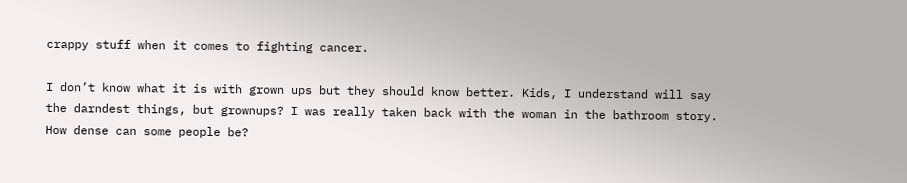crappy stuff when it comes to fighting cancer.

I don’t know what it is with grown ups but they should know better. Kids, I understand will say the darndest things, but grownups? I was really taken back with the woman in the bathroom story. How dense can some people be?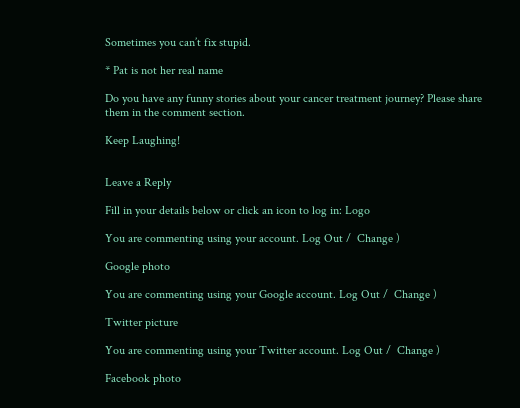Sometimes you can’t fix stupid.

* Pat is not her real name

Do you have any funny stories about your cancer treatment journey? Please share them in the comment section.

Keep Laughing!


Leave a Reply

Fill in your details below or click an icon to log in: Logo

You are commenting using your account. Log Out /  Change )

Google photo

You are commenting using your Google account. Log Out /  Change )

Twitter picture

You are commenting using your Twitter account. Log Out /  Change )

Facebook photo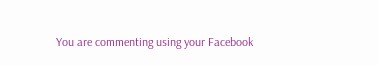You are commenting using your Facebook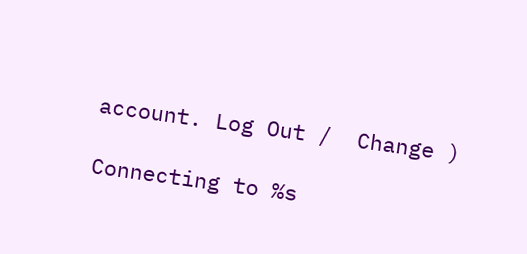account. Log Out /  Change )

Connecting to %s